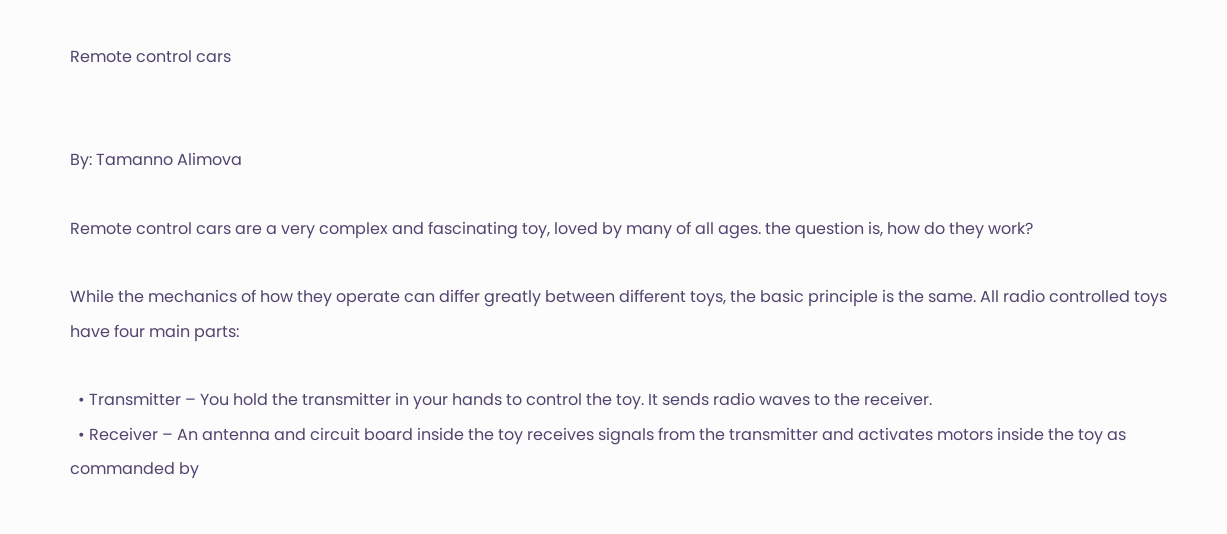Remote control cars


By: Tamanno Alimova

Remote control cars are a very complex and fascinating toy, loved by many of all ages. the question is, how do they work?

While the mechanics of how they operate can differ greatly between different toys, the basic principle is the same. All radio controlled toys have four main parts:

  • Transmitter – You hold the transmitter in your hands to control the toy. It sends radio waves to the receiver.
  • Receiver – An antenna and circuit board inside the toy receives signals from the transmitter and activates motors inside the toy as commanded by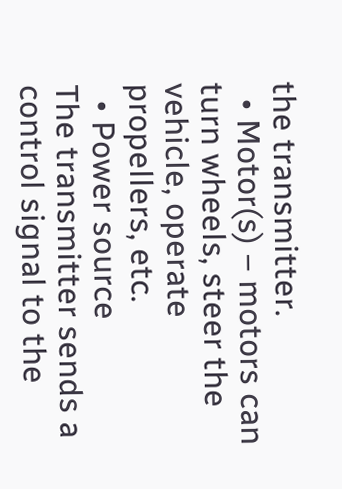the transmitter.
  • Motor(s) – motors can turn wheels, steer the vehicle, operate propellers, etc.
  • Power source                                                                                                                                  The transmitter sends a control signal to the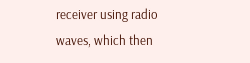receiver using radio waves, which then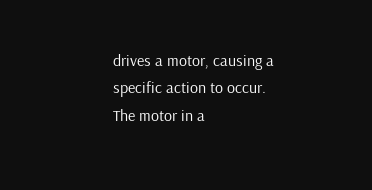drives a motor, causing a specific action to occur. The motor in a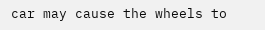car may cause the wheels to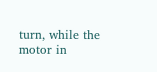turn, while the motor in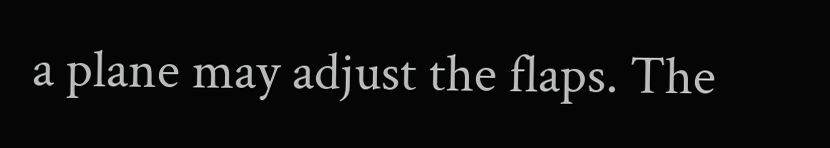a plane may adjust the flaps. The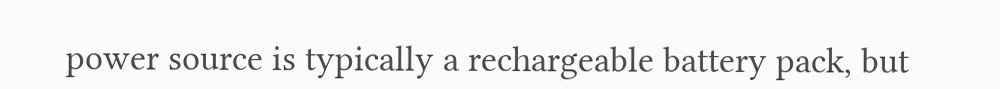power source is typically a rechargeable battery pack, but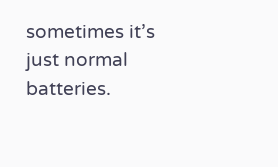sometimes it’s just normal batteries.